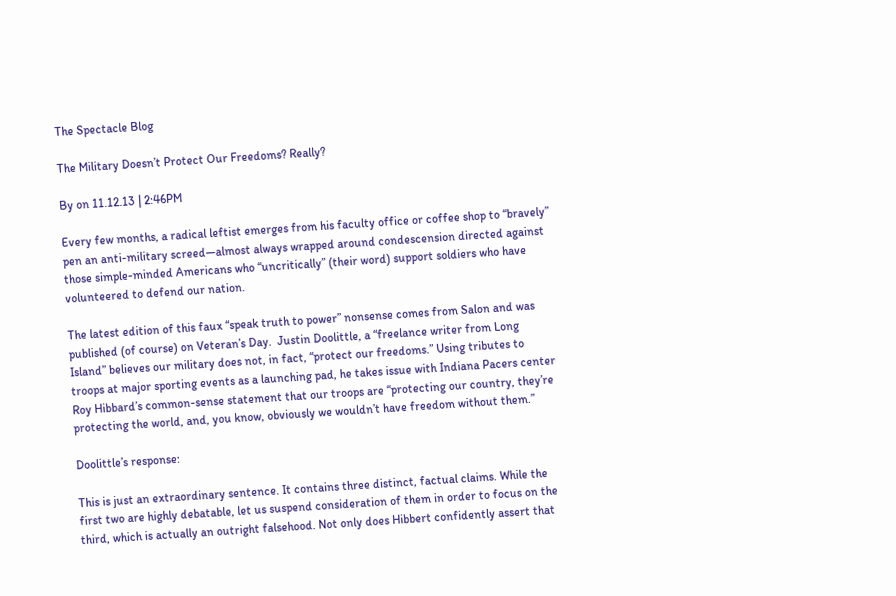The Spectacle Blog

The Military Doesn’t Protect Our Freedoms? Really?

By on 11.12.13 | 2:46PM

Every few months, a radical leftist emerges from his faculty office or coffee shop to “bravely” pen an anti-military screed—almost always wrapped around condescension directed against those simple-minded Americans who “uncritically” (their word) support soldiers who have volunteered to defend our nation.

The latest edition of this faux “speak truth to power” nonsense comes from Salon and was published (of course) on Veteran’s Day.  Justin Doolittle, a “freelance writer from Long Island” believes our military does not, in fact, “protect our freedoms.” Using tributes to troops at major sporting events as a launching pad, he takes issue with Indiana Pacers center Roy Hibbard’s common-sense statement that our troops are “protecting our country, they’re protecting the world, and, you know, obviously we wouldn’t have freedom without them.”

Doolittle’s response:

This is just an extraordinary sentence. It contains three distinct, factual claims. While the first two are highly debatable, let us suspend consideration of them in order to focus on the third, which is actually an outright falsehood. Not only does Hibbert confidently assert that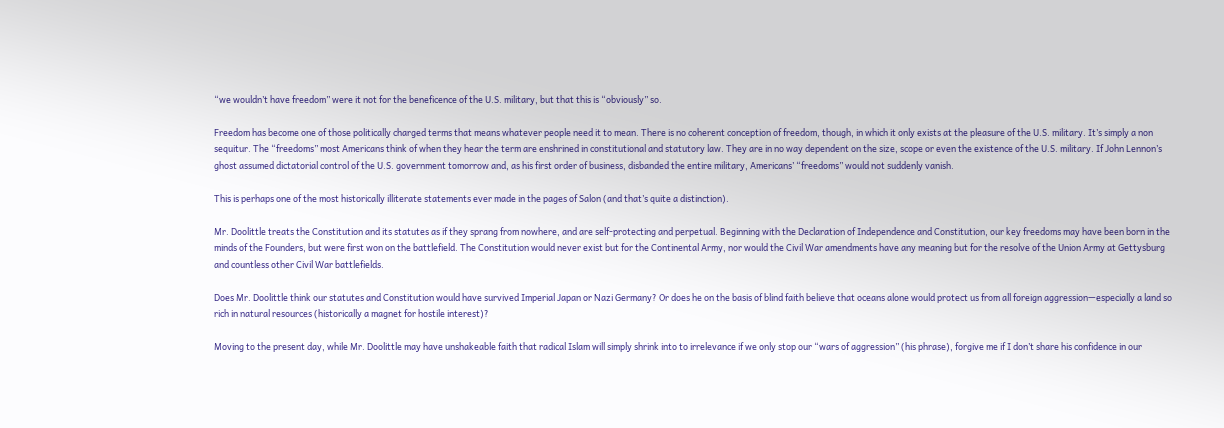“we wouldn’t have freedom” were it not for the beneficence of the U.S. military, but that this is “obviously” so.

Freedom has become one of those politically charged terms that means whatever people need it to mean. There is no coherent conception of freedom, though, in which it only exists at the pleasure of the U.S. military. It’s simply a non sequitur. The “freedoms” most Americans think of when they hear the term are enshrined in constitutional and statutory law. They are in no way dependent on the size, scope or even the existence of the U.S. military. If John Lennon’s ghost assumed dictatorial control of the U.S. government tomorrow and, as his first order of business, disbanded the entire military, Americans’ “freedoms” would not suddenly vanish.

This is perhaps one of the most historically illiterate statements ever made in the pages of Salon (and that’s quite a distinction).

Mr. Doolittle treats the Constitution and its statutes as if they sprang from nowhere, and are self-protecting and perpetual. Beginning with the Declaration of Independence and Constitution, our key freedoms may have been born in the minds of the Founders, but were first won on the battlefield. The Constitution would never exist but for the Continental Army, nor would the Civil War amendments have any meaning but for the resolve of the Union Army at Gettysburg and countless other Civil War battlefields.

Does Mr. Doolittle think our statutes and Constitution would have survived Imperial Japan or Nazi Germany? Or does he on the basis of blind faith believe that oceans alone would protect us from all foreign aggression—especially a land so rich in natural resources (historically a magnet for hostile interest)?

Moving to the present day, while Mr. Doolittle may have unshakeable faith that radical Islam will simply shrink into to irrelevance if we only stop our “wars of aggression” (his phrase), forgive me if I don’t share his confidence in our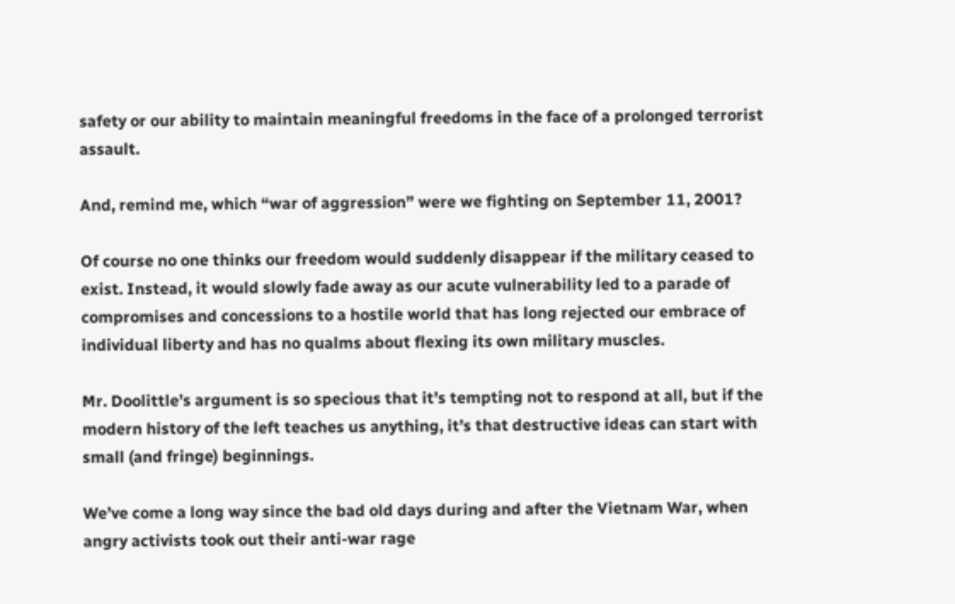safety or our ability to maintain meaningful freedoms in the face of a prolonged terrorist assault.

And, remind me, which “war of aggression” were we fighting on September 11, 2001?

Of course no one thinks our freedom would suddenly disappear if the military ceased to exist. Instead, it would slowly fade away as our acute vulnerability led to a parade of compromises and concessions to a hostile world that has long rejected our embrace of individual liberty and has no qualms about flexing its own military muscles.

Mr. Doolittle’s argument is so specious that it’s tempting not to respond at all, but if the modern history of the left teaches us anything, it’s that destructive ideas can start with small (and fringe) beginnings.

We’ve come a long way since the bad old days during and after the Vietnam War, when angry activists took out their anti-war rage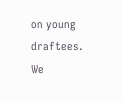on young draftees. We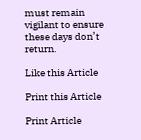must remain vigilant to ensure these days don’t return.

Like this Article

Print this Article

Print Article